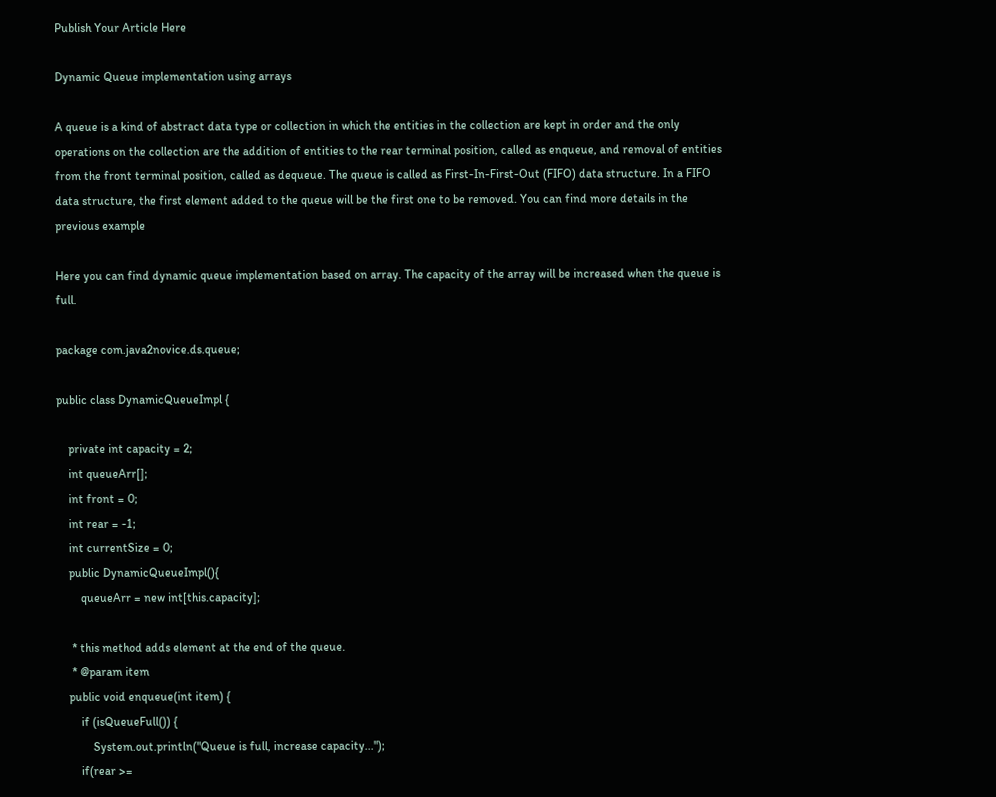Publish Your Article Here

Dynamic Queue implementation using arrays

A queue is a kind of abstract data type or collection in which the entities in the collection are kept in order and the only operations on the collection are the addition of entities to the rear terminal position, called as enqueue, and removal of entities from the front terminal position, called as dequeue. The queue is called as First-In-First-Out (FIFO) data structure. In a FIFO data structure, the first element added to the queue will be the first one to be removed. You can find more details in the previous example

Here you can find dynamic queue implementation based on array. The capacity of the array will be increased when the queue is full.

package com.java2novice.ds.queue;

public class DynamicQueueImpl {

    private int capacity = 2;
    int queueArr[];
    int front = 0;
    int rear = -1;
    int currentSize = 0;
    public DynamicQueueImpl(){
        queueArr = new int[this.capacity];

     * this method adds element at the end of the queue.
     * @param item
    public void enqueue(int item) {
        if (isQueueFull()) {
            System.out.println("Queue is full, increase capacity...");
        if(rear >=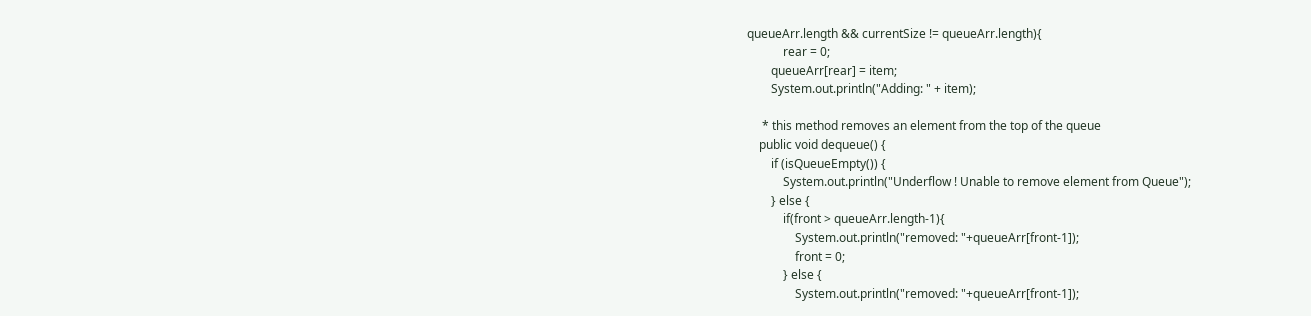queueArr.length && currentSize != queueArr.length){
            rear = 0;
        queueArr[rear] = item;
        System.out.println("Adding: " + item);

     * this method removes an element from the top of the queue
    public void dequeue() {
        if (isQueueEmpty()) {
            System.out.println("Underflow ! Unable to remove element from Queue");
        } else {
            if(front > queueArr.length-1){
                System.out.println("removed: "+queueArr[front-1]);
                front = 0;
            } else {
                System.out.println("removed: "+queueArr[front-1]);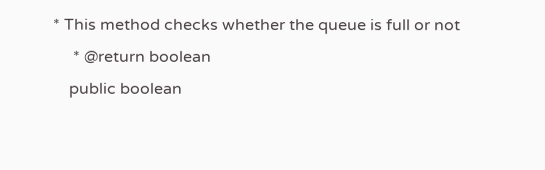* This method checks whether the queue is full or not
     * @return boolean
    public boolean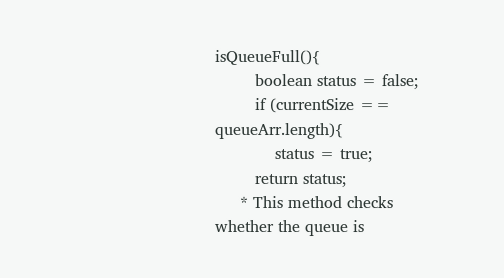isQueueFull(){
        boolean status = false;
        if (currentSize == queueArr.length){
            status = true;
        return status;
     * This method checks whether the queue is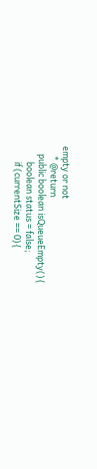empty or not
     * @return
    public boolean isQueueEmpty(){
        boolean status = false;
        if (currentSize == 0){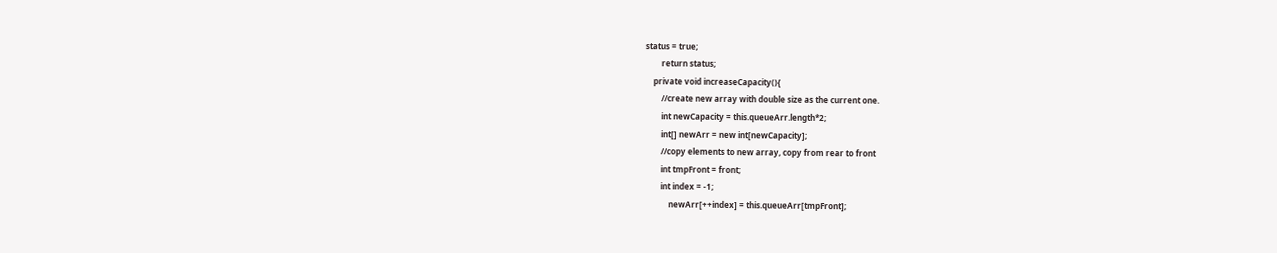status = true;
        return status;
    private void increaseCapacity(){
        //create new array with double size as the current one.
        int newCapacity = this.queueArr.length*2;
        int[] newArr = new int[newCapacity];
        //copy elements to new array, copy from rear to front
        int tmpFront = front;
        int index = -1;
            newArr[++index] = this.queueArr[tmpFront];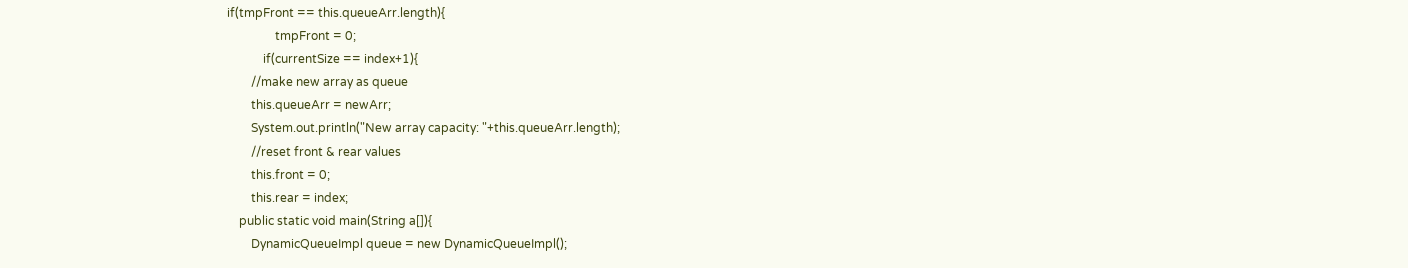if(tmpFront == this.queueArr.length){
                tmpFront = 0;
            if(currentSize == index+1){
        //make new array as queue
        this.queueArr = newArr;
        System.out.println("New array capacity: "+this.queueArr.length);
        //reset front & rear values
        this.front = 0;
        this.rear = index;
    public static void main(String a[]){
        DynamicQueueImpl queue = new DynamicQueueImpl();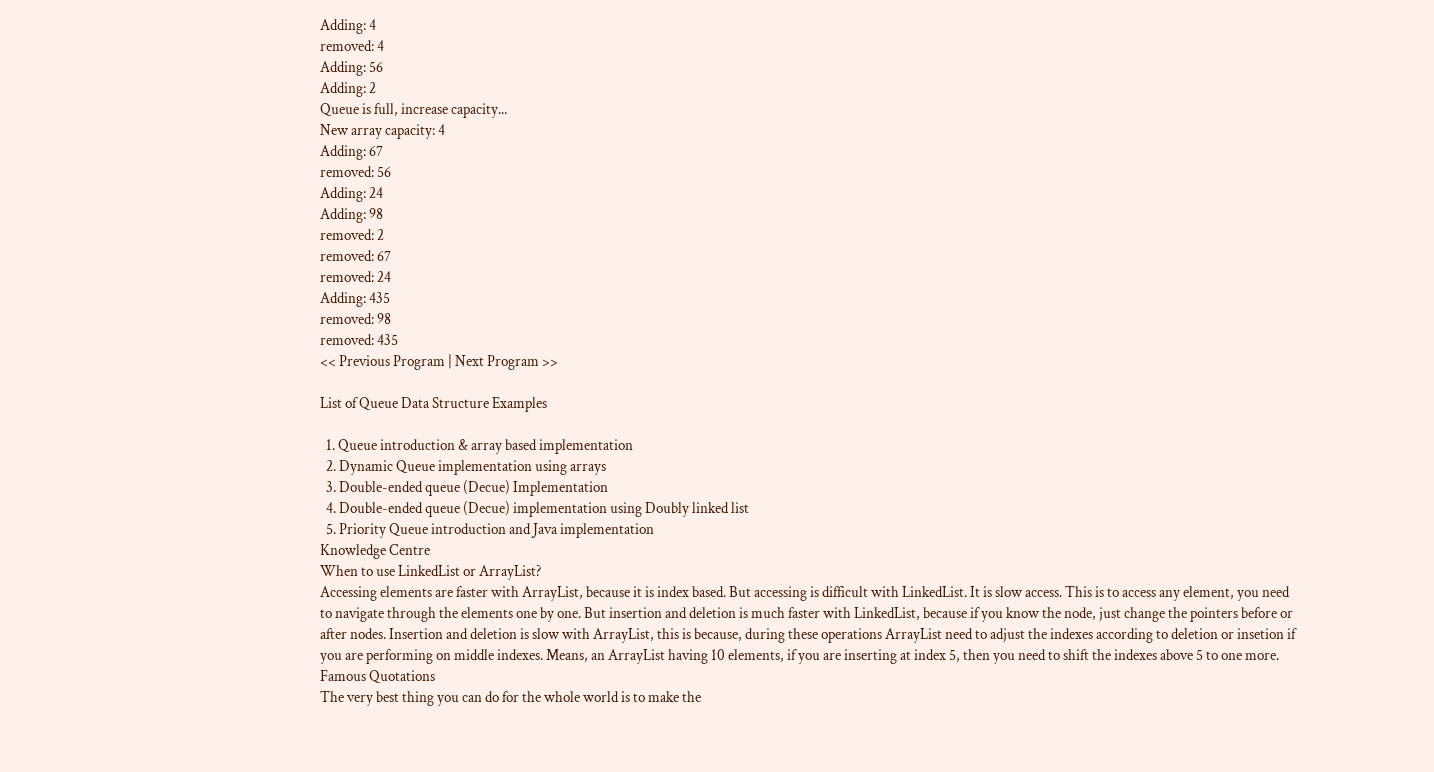Adding: 4
removed: 4
Adding: 56
Adding: 2
Queue is full, increase capacity...
New array capacity: 4
Adding: 67
removed: 56
Adding: 24
Adding: 98
removed: 2
removed: 67
removed: 24
Adding: 435
removed: 98
removed: 435
<< Previous Program | Next Program >>

List of Queue Data Structure Examples

  1. Queue introduction & array based implementation
  2. Dynamic Queue implementation using arrays
  3. Double-ended queue (Decue) Implementation
  4. Double-ended queue (Decue) implementation using Doubly linked list
  5. Priority Queue introduction and Java implementation
Knowledge Centre
When to use LinkedList or ArrayList?
Accessing elements are faster with ArrayList, because it is index based. But accessing is difficult with LinkedList. It is slow access. This is to access any element, you need to navigate through the elements one by one. But insertion and deletion is much faster with LinkedList, because if you know the node, just change the pointers before or after nodes. Insertion and deletion is slow with ArrayList, this is because, during these operations ArrayList need to adjust the indexes according to deletion or insetion if you are performing on middle indexes. Means, an ArrayList having 10 elements, if you are inserting at index 5, then you need to shift the indexes above 5 to one more.
Famous Quotations
The very best thing you can do for the whole world is to make the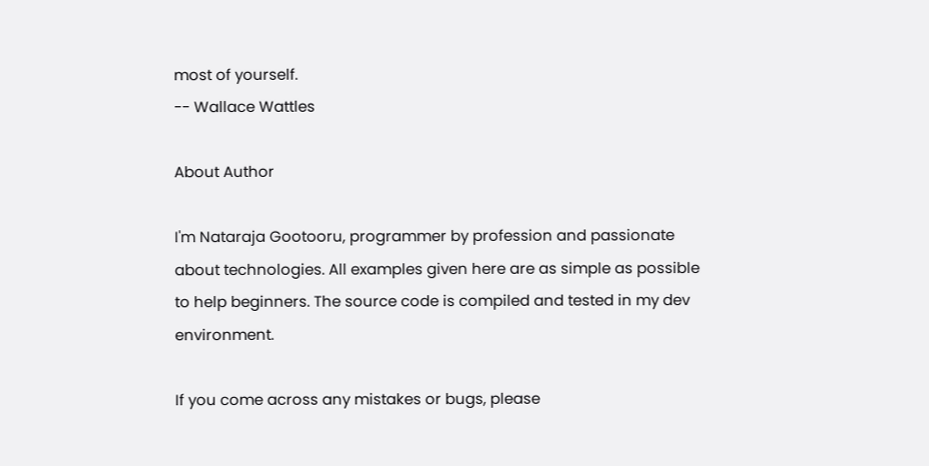most of yourself.
-- Wallace Wattles

About Author

I'm Nataraja Gootooru, programmer by profession and passionate about technologies. All examples given here are as simple as possible to help beginners. The source code is compiled and tested in my dev environment.

If you come across any mistakes or bugs, please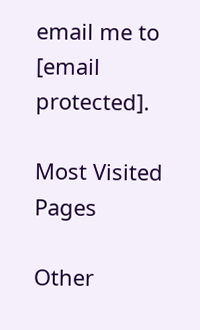email me to [email protected].

Most Visited Pages

Other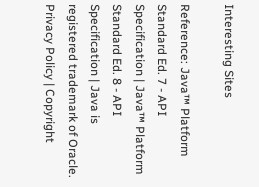Interesting Sites

Reference: Java™ Platform Standard Ed. 7 - API Specification | Java™ Platform Standard Ed. 8 - API Specification | Java is registered trademark of Oracle.
Privacy Policy | Copyright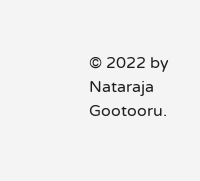© 2022 by Nataraja Gootooru.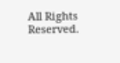All Rights Reserved.